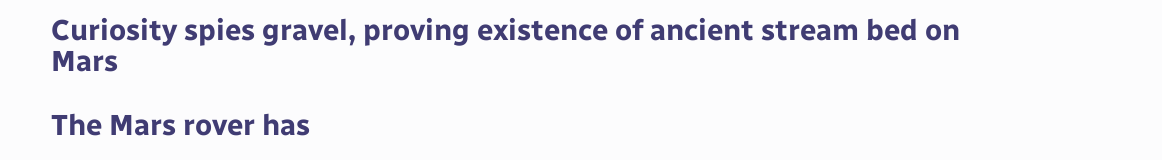Curiosity spies gravel, proving existence of ancient stream bed on Mars

The Mars rover has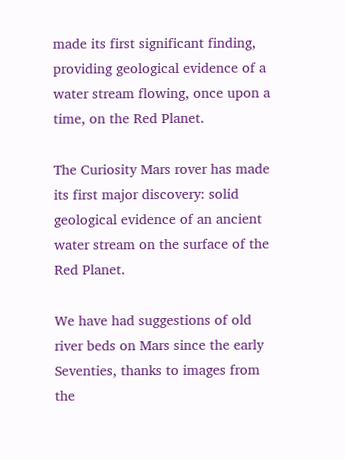made its first significant finding, providing geological evidence of a water stream flowing, once upon a time, on the Red Planet.

The Curiosity Mars rover has made its first major discovery: solid geological evidence of an ancient water stream on the surface of the Red Planet.

We have had suggestions of old river beds on Mars since the early Seventies, thanks to images from the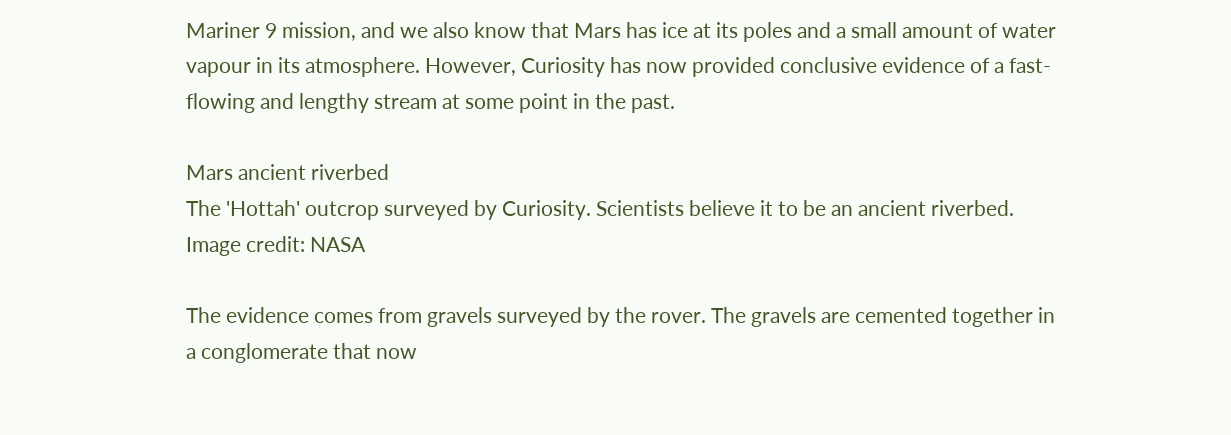Mariner 9 mission, and we also know that Mars has ice at its poles and a small amount of water vapour in its atmosphere. However, Curiosity has now provided conclusive evidence of a fast-flowing and lengthy stream at some point in the past.

Mars ancient riverbed
The 'Hottah' outcrop surveyed by Curiosity. Scientists believe it to be an ancient riverbed. Image credit: NASA

The evidence comes from gravels surveyed by the rover. The gravels are cemented together in a conglomerate that now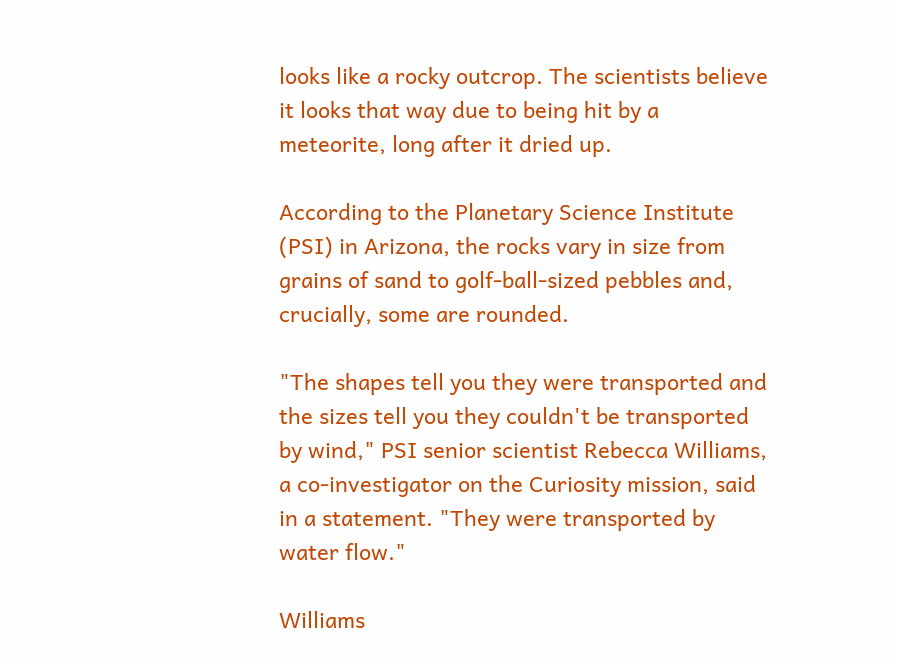looks like a rocky outcrop. The scientists believe it looks that way due to being hit by a meteorite, long after it dried up.

According to the Planetary Science Institute (PSI) in Arizona, the rocks vary in size from grains of sand to golf-ball-sized pebbles and, crucially, some are rounded.

"The shapes tell you they were transported and the sizes tell you they couldn't be transported by wind," PSI senior scientist Rebecca Williams, a co-investigator on the Curiosity mission, said in a statement. "They were transported by water flow."

Williams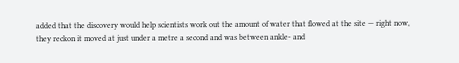added that the discovery would help scientists work out the amount of water that flowed at the site — right now, they reckon it moved at just under a metre a second and was between ankle- and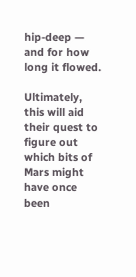hip-deep — and for how long it flowed.

Ultimately, this will aid their quest to figure out which bits of Mars might have once been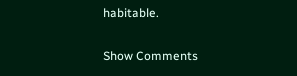habitable.

Show Comments